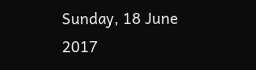Sunday, 18 June 2017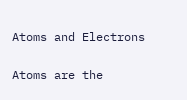Atoms and Electrons

Atoms are the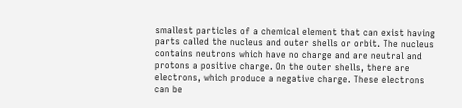smallest particles of a chemical element that can exist having parts called the nucleus and outer shells or orbit. The nucleus contains neutrons which have no charge and are neutral and protons a positive charge. On the outer shells, there are electrons, which produce a negative charge. These electrons can be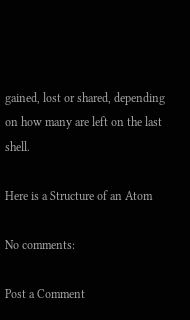gained, lost or shared, depending on how many are left on the last shell.

Here is a Structure of an Atom

No comments:

Post a Comment